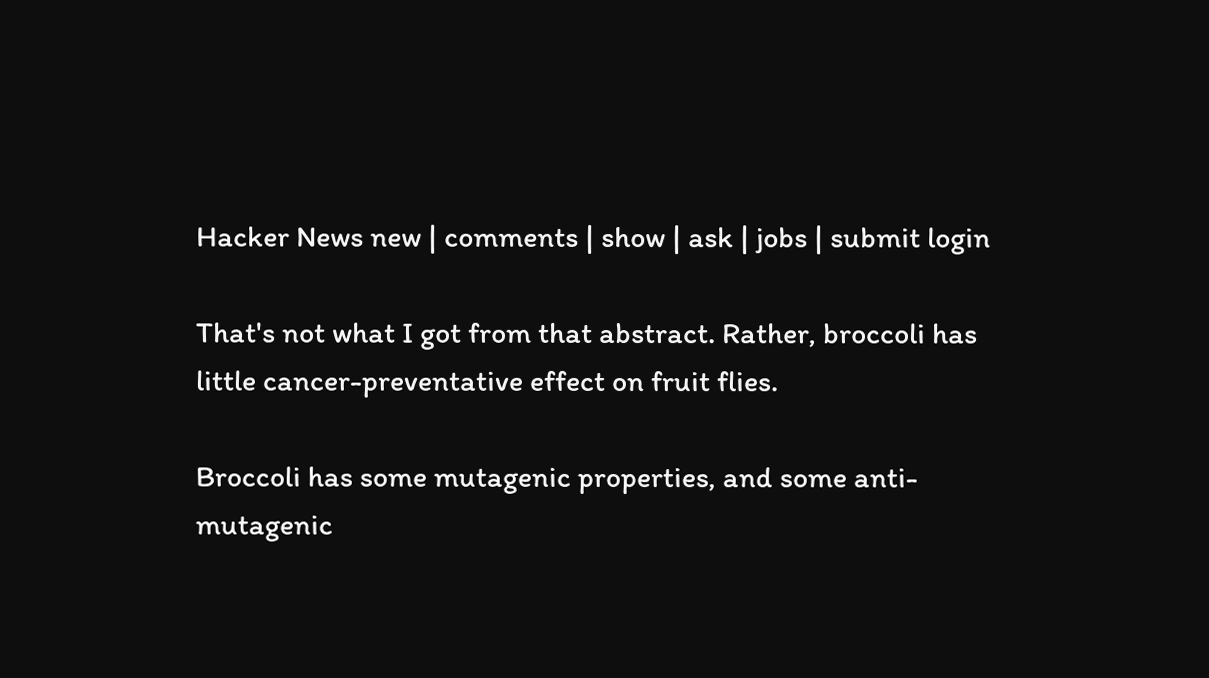Hacker News new | comments | show | ask | jobs | submit login

That's not what I got from that abstract. Rather, broccoli has little cancer-preventative effect on fruit flies.

Broccoli has some mutagenic properties, and some anti-mutagenic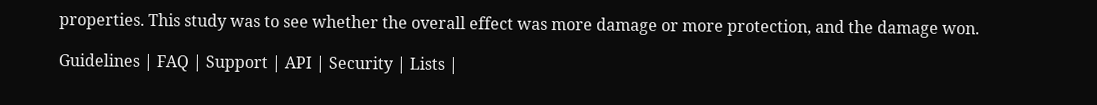properties. This study was to see whether the overall effect was more damage or more protection, and the damage won.

Guidelines | FAQ | Support | API | Security | Lists |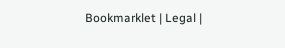Bookmarklet | Legal |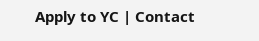Apply to YC | Contact